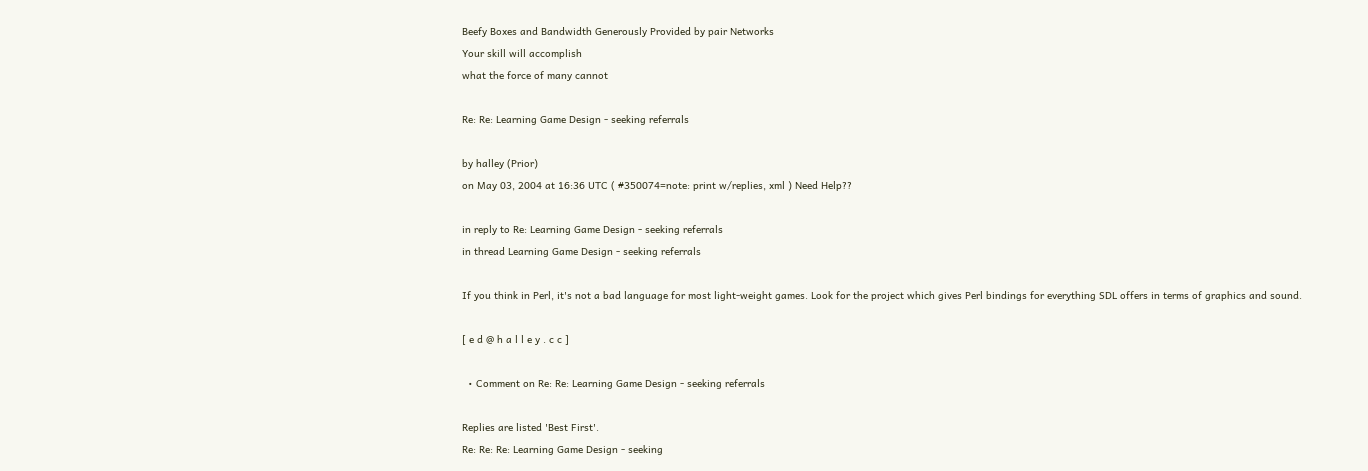Beefy Boxes and Bandwidth Generously Provided by pair Networks
Your skill will accomplish
what the force of many cannot

Re: Re: Learning Game Design - seeking referrals

by halley (Prior)
on May 03, 2004 at 16:36 UTC ( #350074=note: print w/replies, xml ) Need Help??

in reply to Re: Learning Game Design - seeking referrals
in thread Learning Game Design - seeking referrals

If you think in Perl, it's not a bad language for most light-weight games. Look for the project which gives Perl bindings for everything SDL offers in terms of graphics and sound.

[ e d @ h a l l e y . c c ]

  • Comment on Re: Re: Learning Game Design - seeking referrals

Replies are listed 'Best First'.
Re: Re: Re: Learning Game Design - seeking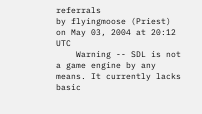referrals
by flyingmoose (Priest) on May 03, 2004 at 20:12 UTC
    Warning -- SDL is not a game engine by any means. It currently lacks basic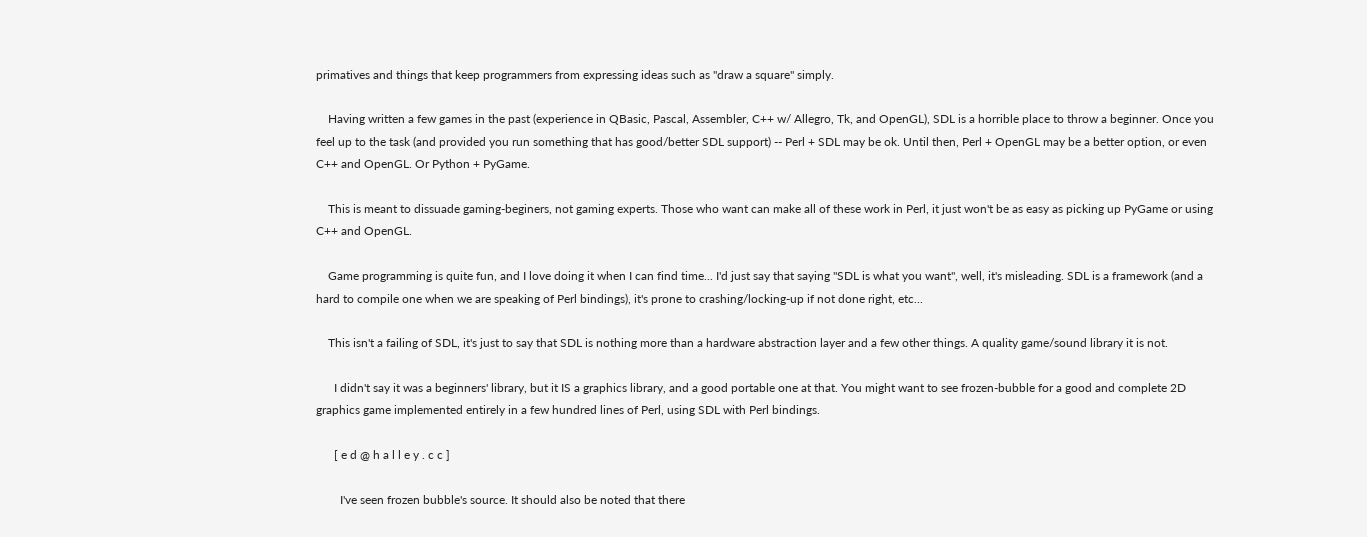primatives and things that keep programmers from expressing ideas such as "draw a square" simply.

    Having written a few games in the past (experience in QBasic, Pascal, Assembler, C++ w/ Allegro, Tk, and OpenGL), SDL is a horrible place to throw a beginner. Once you feel up to the task (and provided you run something that has good/better SDL support) -- Perl + SDL may be ok. Until then, Perl + OpenGL may be a better option, or even C++ and OpenGL. Or Python + PyGame.

    This is meant to dissuade gaming-beginers, not gaming experts. Those who want can make all of these work in Perl, it just won't be as easy as picking up PyGame or using C++ and OpenGL.

    Game programming is quite fun, and I love doing it when I can find time... I'd just say that saying "SDL is what you want", well, it's misleading. SDL is a framework (and a hard to compile one when we are speaking of Perl bindings), it's prone to crashing/locking-up if not done right, etc...

    This isn't a failing of SDL, it's just to say that SDL is nothing more than a hardware abstraction layer and a few other things. A quality game/sound library it is not.

      I didn't say it was a beginners' library, but it IS a graphics library, and a good portable one at that. You might want to see frozen-bubble for a good and complete 2D graphics game implemented entirely in a few hundred lines of Perl, using SDL with Perl bindings.

      [ e d @ h a l l e y . c c ]

        I've seen frozen bubble's source. It should also be noted that there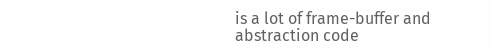is a lot of frame-buffer and abstraction code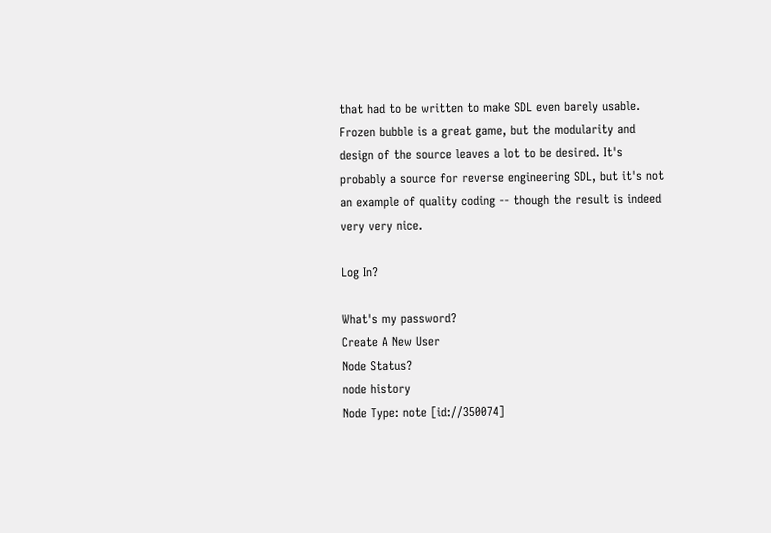that had to be written to make SDL even barely usable. Frozen bubble is a great game, but the modularity and design of the source leaves a lot to be desired. It's probably a source for reverse engineering SDL, but it's not an example of quality coding -- though the result is indeed very very nice.

Log In?

What's my password?
Create A New User
Node Status?
node history
Node Type: note [id://350074]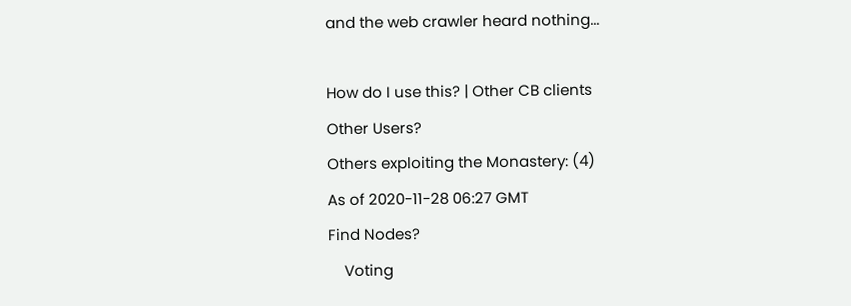and the web crawler heard nothing...

How do I use this? | Other CB clients
Other Users?
Others exploiting the Monastery: (4)
As of 2020-11-28 06:27 GMT
Find Nodes?
    Voting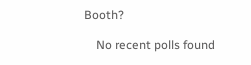Booth?

    No recent polls found